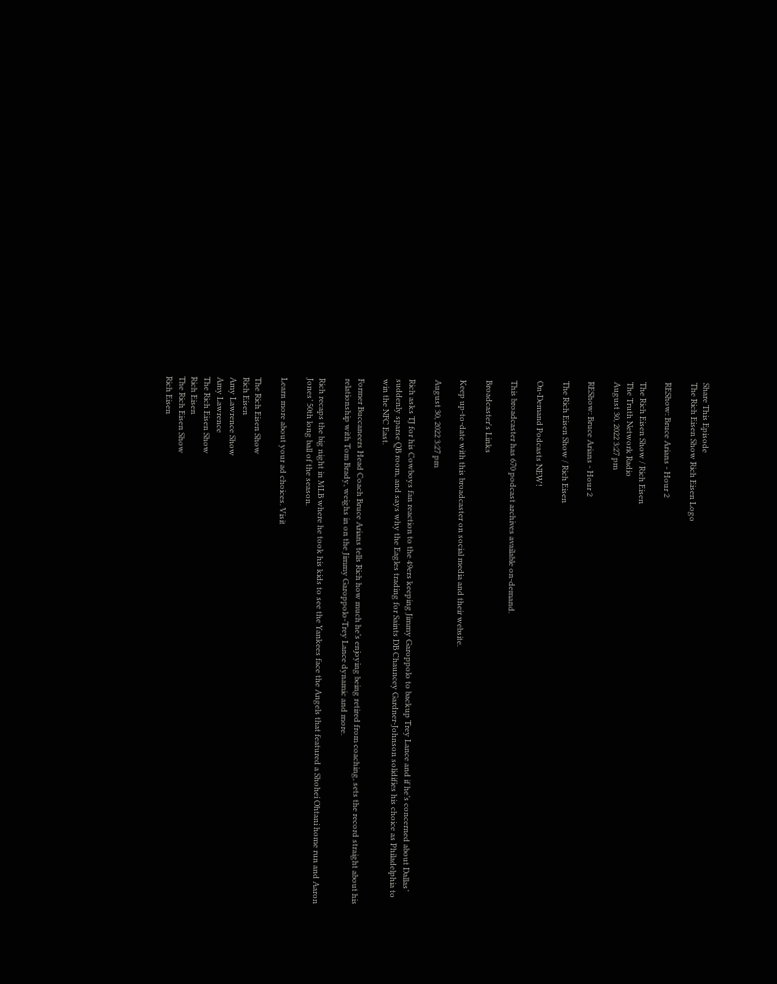Share This Episode
The Rich Eisen Show Rich Eisen Logo

REShow: Bruce Arians - Hour 2

The Rich Eisen Show / Rich Eisen
The Truth Network Radio
August 30, 2022 3:27 pm

REShow: Bruce Arians - Hour 2

The Rich Eisen Show / Rich Eisen

On-Demand Podcasts NEW!

This broadcaster has 670 podcast archives available on-demand.

Broadcaster's Links

Keep up-to-date with this broadcaster on social media and their website.

August 30, 2022 3:27 pm

Rich asks TJ for his Cowboys fan reaction to the 49ers keeping Jimmy Garoppolo to backup Trey Lance and if he’s concerned about Dallas’ suddenly sparse QB room, and says why the Eagles trading for Saints DB Chauncey Gardner-Johnson solidifies his choice as Philadelphia to win the NFC East.

Former Buccaneers Head Coach Bruce Arians tells Rich how much he’s enjoying being retired from coaching, sets the record straight about his relationship with Tom Brady, weighs in on the Jimmy Garoppolo-Trey Lance dynamic and more.

Rich recaps the big night in MLB where he took his kids to see the Yankees face the Angels that featured a Shohei Ohtani home run and Aaron Jones’ 50th long ball of the season.

Learn more about your ad choices. Visit

The Rich Eisen Show
Rich Eisen
Amy Lawrence Show
Amy Lawrence
The Rich Eisen Show
Rich Eisen
The Rich Eisen Show
Rich Eisen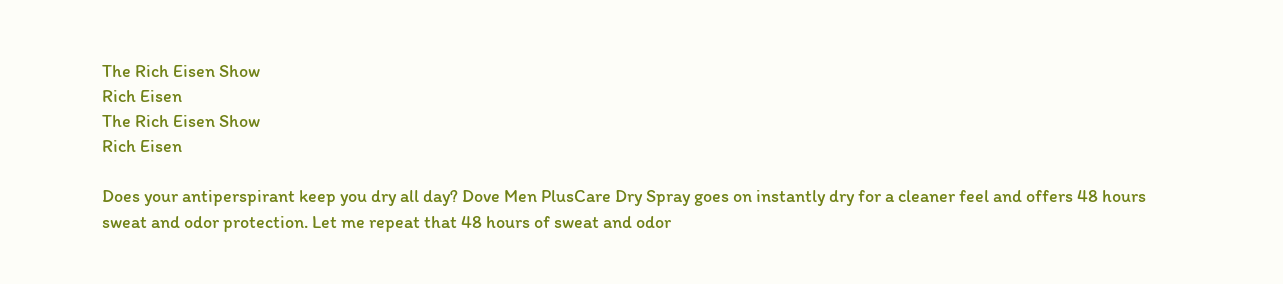The Rich Eisen Show
Rich Eisen
The Rich Eisen Show
Rich Eisen

Does your antiperspirant keep you dry all day? Dove Men PlusCare Dry Spray goes on instantly dry for a cleaner feel and offers 48 hours sweat and odor protection. Let me repeat that 48 hours of sweat and odor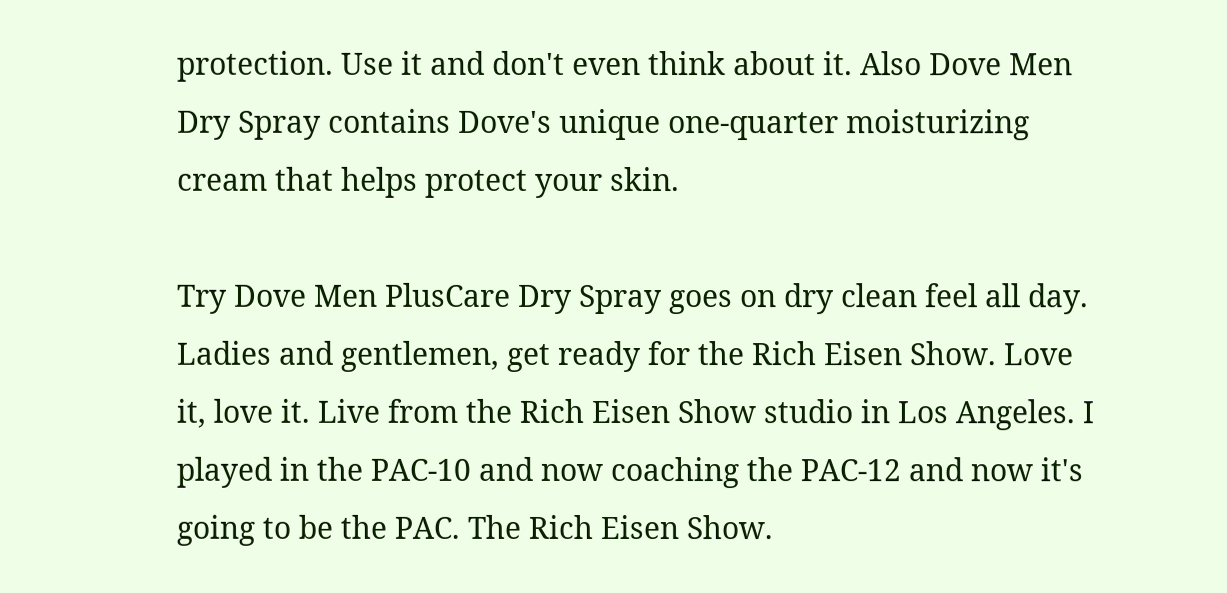protection. Use it and don't even think about it. Also Dove Men Dry Spray contains Dove's unique one-quarter moisturizing cream that helps protect your skin.

Try Dove Men PlusCare Dry Spray goes on dry clean feel all day. Ladies and gentlemen, get ready for the Rich Eisen Show. Love it, love it. Live from the Rich Eisen Show studio in Los Angeles. I played in the PAC-10 and now coaching the PAC-12 and now it's going to be the PAC. The Rich Eisen Show.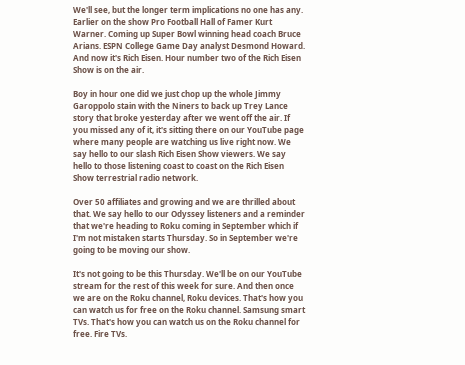We'll see, but the longer term implications no one has any. Earlier on the show Pro Football Hall of Famer Kurt Warner. Coming up Super Bowl winning head coach Bruce Arians. ESPN College Game Day analyst Desmond Howard. And now it's Rich Eisen. Hour number two of the Rich Eisen Show is on the air.

Boy in hour one did we just chop up the whole Jimmy Garoppolo stain with the Niners to back up Trey Lance story that broke yesterday after we went off the air. If you missed any of it, it's sitting there on our YouTube page where many people are watching us live right now. We say hello to our slash Rich Eisen Show viewers. We say hello to those listening coast to coast on the Rich Eisen Show terrestrial radio network.

Over 50 affiliates and growing and we are thrilled about that. We say hello to our Odyssey listeners and a reminder that we're heading to Roku coming in September which if I'm not mistaken starts Thursday. So in September we're going to be moving our show.

It's not going to be this Thursday. We'll be on our YouTube stream for the rest of this week for sure. And then once we are on the Roku channel, Roku devices. That's how you can watch us for free on the Roku channel. Samsung smart TVs. That's how you can watch us on the Roku channel for free. Fire TVs.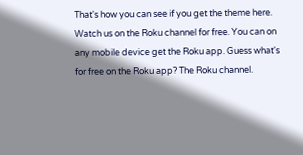That's how you can see if you get the theme here. Watch us on the Roku channel for free. You can on any mobile device get the Roku app. Guess what's for free on the Roku app? The Roku channel.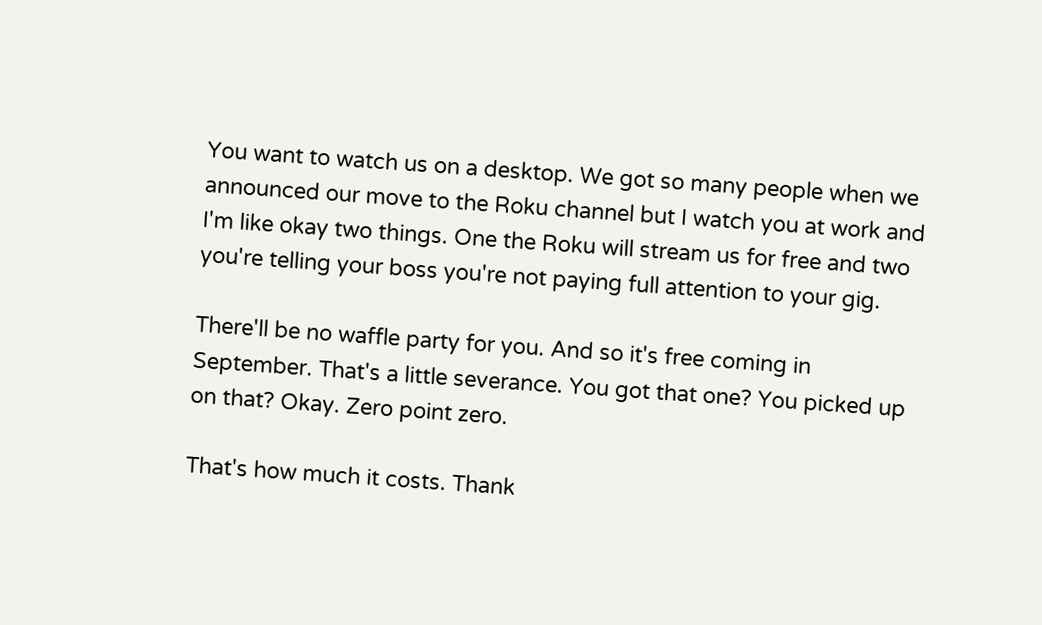You want to watch us on a desktop. We got so many people when we announced our move to the Roku channel but I watch you at work and I'm like okay two things. One the Roku will stream us for free and two you're telling your boss you're not paying full attention to your gig.

There'll be no waffle party for you. And so it's free coming in September. That's a little severance. You got that one? You picked up on that? Okay. Zero point zero.

That's how much it costs. Thank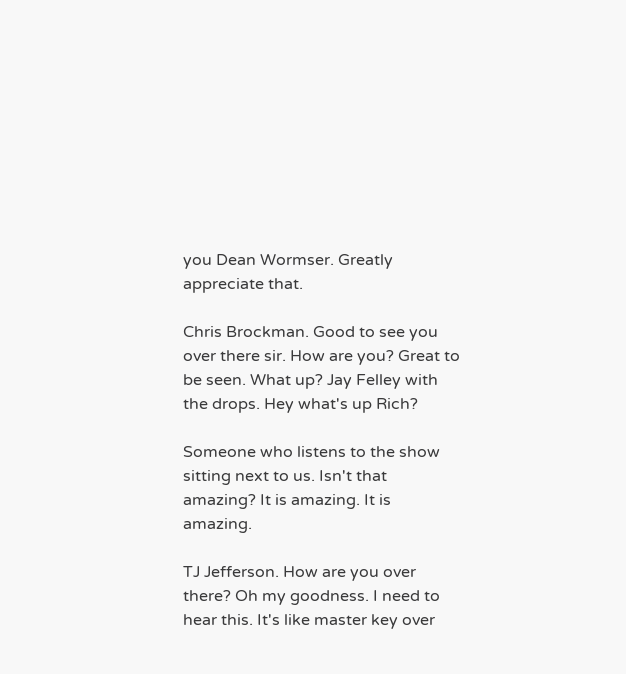you Dean Wormser. Greatly appreciate that.

Chris Brockman. Good to see you over there sir. How are you? Great to be seen. What up? Jay Felley with the drops. Hey what's up Rich?

Someone who listens to the show sitting next to us. Isn't that amazing? It is amazing. It is amazing.

TJ Jefferson. How are you over there? Oh my goodness. I need to hear this. It's like master key over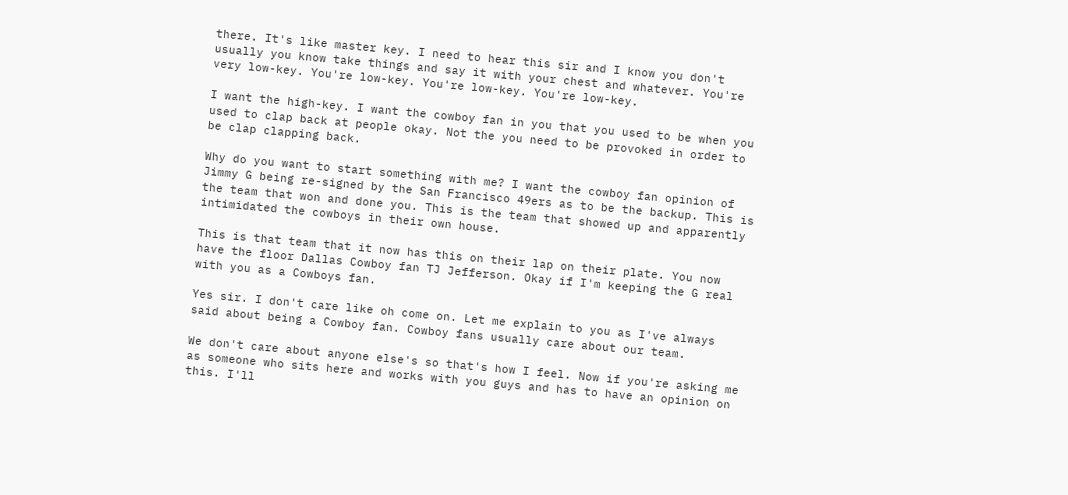there. It's like master key. I need to hear this sir and I know you don't usually you know take things and say it with your chest and whatever. You're very low-key. You're low-key. You're low-key. You're low-key.

I want the high-key. I want the cowboy fan in you that you used to be when you used to clap back at people okay. Not the you need to be provoked in order to be clap clapping back.

Why do you want to start something with me? I want the cowboy fan opinion of Jimmy G being re-signed by the San Francisco 49ers as to be the backup. This is the team that won and done you. This is the team that showed up and apparently intimidated the cowboys in their own house.

This is that team that it now has this on their lap on their plate. You now have the floor Dallas Cowboy fan TJ Jefferson. Okay if I'm keeping the G real with you as a Cowboys fan.

Yes sir. I don't care like oh come on. Let me explain to you as I've always said about being a Cowboy fan. Cowboy fans usually care about our team.

We don't care about anyone else's so that's how I feel. Now if you're asking me as someone who sits here and works with you guys and has to have an opinion on this. I'll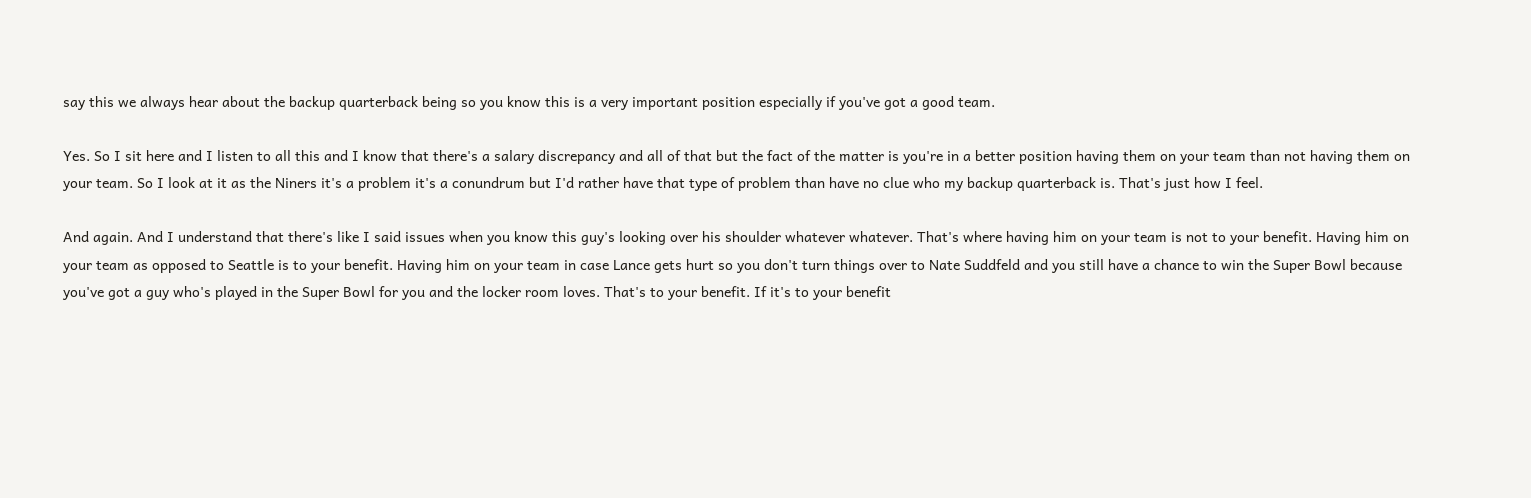say this we always hear about the backup quarterback being so you know this is a very important position especially if you've got a good team.

Yes. So I sit here and I listen to all this and I know that there's a salary discrepancy and all of that but the fact of the matter is you're in a better position having them on your team than not having them on your team. So I look at it as the Niners it's a problem it's a conundrum but I'd rather have that type of problem than have no clue who my backup quarterback is. That's just how I feel.

And again. And I understand that there's like I said issues when you know this guy's looking over his shoulder whatever whatever. That's where having him on your team is not to your benefit. Having him on your team as opposed to Seattle is to your benefit. Having him on your team in case Lance gets hurt so you don't turn things over to Nate Suddfeld and you still have a chance to win the Super Bowl because you've got a guy who's played in the Super Bowl for you and the locker room loves. That's to your benefit. If it's to your benefit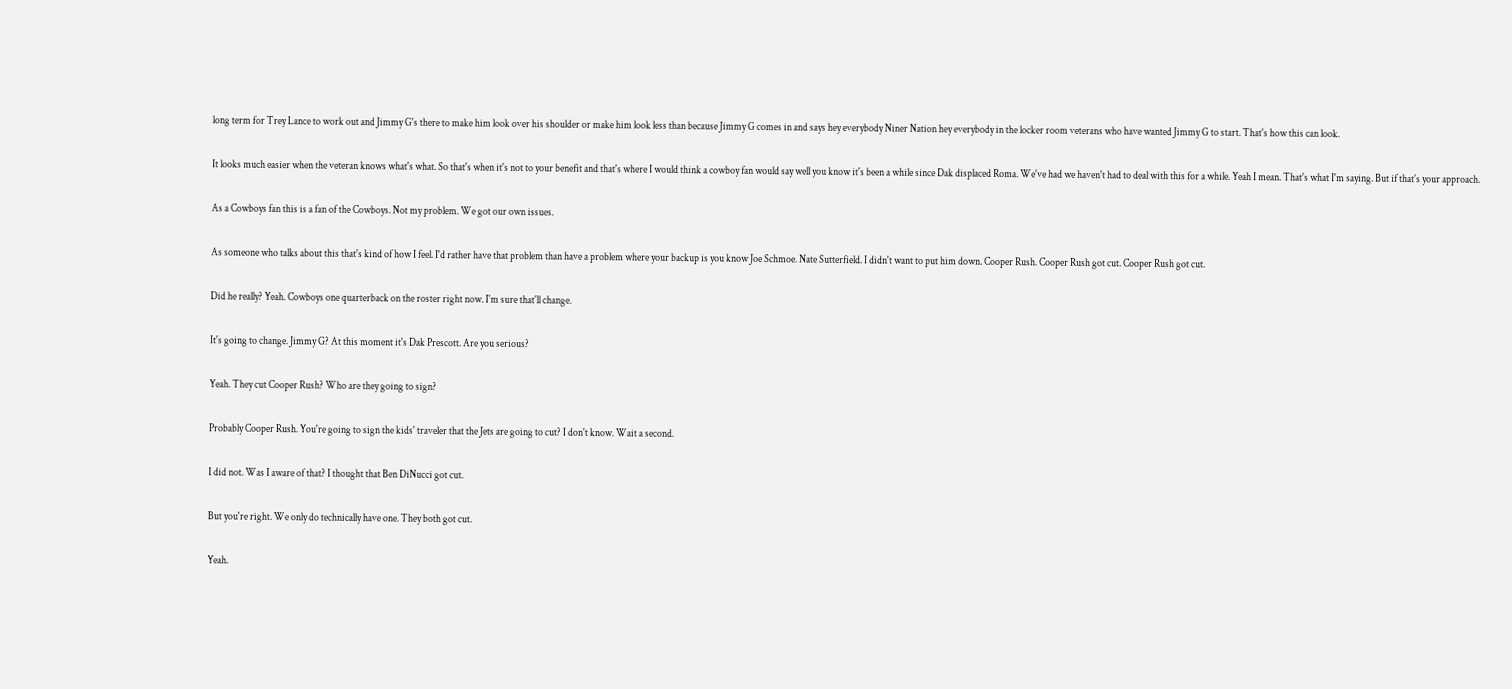long term for Trey Lance to work out and Jimmy G's there to make him look over his shoulder or make him look less than because Jimmy G comes in and says hey everybody Niner Nation hey everybody in the locker room veterans who have wanted Jimmy G to start. That's how this can look.

It looks much easier when the veteran knows what's what. So that's when it's not to your benefit and that's where I would think a cowboy fan would say well you know it's been a while since Dak displaced Roma. We've had we haven't had to deal with this for a while. Yeah I mean. That's what I'm saying. But if that's your approach.

As a Cowboys fan this is a fan of the Cowboys. Not my problem. We got our own issues.

As someone who talks about this that's kind of how I feel. I'd rather have that problem than have a problem where your backup is you know Joe Schmoe. Nate Sutterfield. I didn't want to put him down. Cooper Rush. Cooper Rush got cut. Cooper Rush got cut.

Did he really? Yeah. Cowboys one quarterback on the roster right now. I'm sure that'll change.

It's going to change. Jimmy G? At this moment it's Dak Prescott. Are you serious?

Yeah. They cut Cooper Rush? Who are they going to sign?

Probably Cooper Rush. You're going to sign the kids' traveler that the Jets are going to cut? I don't know. Wait a second.

I did not. Was I aware of that? I thought that Ben DiNucci got cut.

But you're right. We only do technically have one. They both got cut.

Yeah.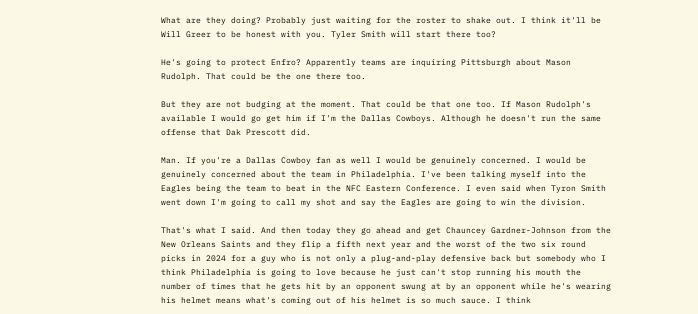What are they doing? Probably just waiting for the roster to shake out. I think it'll be Will Greer to be honest with you. Tyler Smith will start there too?

He's going to protect Enfro? Apparently teams are inquiring Pittsburgh about Mason Rudolph. That could be the one there too.

But they are not budging at the moment. That could be that one too. If Mason Rudolph's available I would go get him if I'm the Dallas Cowboys. Although he doesn't run the same offense that Dak Prescott did.

Man. If you're a Dallas Cowboy fan as well I would be genuinely concerned. I would be genuinely concerned about the team in Philadelphia. I've been talking myself into the Eagles being the team to beat in the NFC Eastern Conference. I even said when Tyron Smith went down I'm going to call my shot and say the Eagles are going to win the division.

That's what I said. And then today they go ahead and get Chauncey Gardner-Johnson from the New Orleans Saints and they flip a fifth next year and the worst of the two six round picks in 2024 for a guy who is not only a plug-and-play defensive back but somebody who I think Philadelphia is going to love because he just can't stop running his mouth the number of times that he gets hit by an opponent swung at by an opponent while he's wearing his helmet means what's coming out of his helmet is so much sauce. I think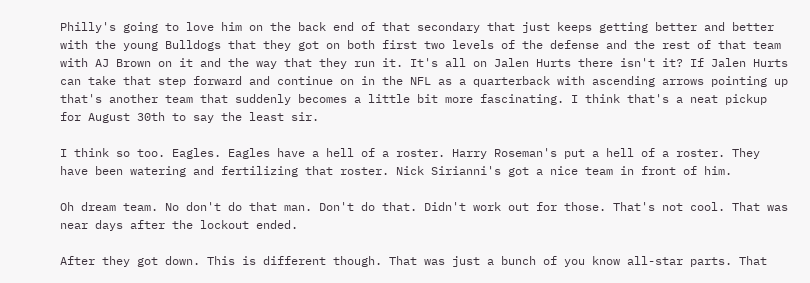Philly's going to love him on the back end of that secondary that just keeps getting better and better with the young Bulldogs that they got on both first two levels of the defense and the rest of that team with AJ Brown on it and the way that they run it. It's all on Jalen Hurts there isn't it? If Jalen Hurts can take that step forward and continue on in the NFL as a quarterback with ascending arrows pointing up that's another team that suddenly becomes a little bit more fascinating. I think that's a neat pickup for August 30th to say the least sir.

I think so too. Eagles. Eagles have a hell of a roster. Harry Roseman's put a hell of a roster. They have been watering and fertilizing that roster. Nick Sirianni's got a nice team in front of him.

Oh dream team. No don't do that man. Don't do that. Didn't work out for those. That's not cool. That was near days after the lockout ended.

After they got down. This is different though. That was just a bunch of you know all-star parts. That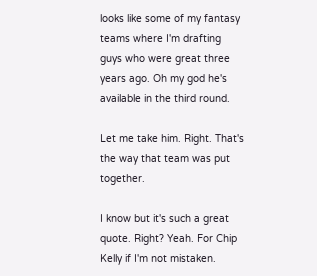looks like some of my fantasy teams where I'm drafting guys who were great three years ago. Oh my god he's available in the third round.

Let me take him. Right. That's the way that team was put together.

I know but it's such a great quote. Right? Yeah. For Chip Kelly if I'm not mistaken.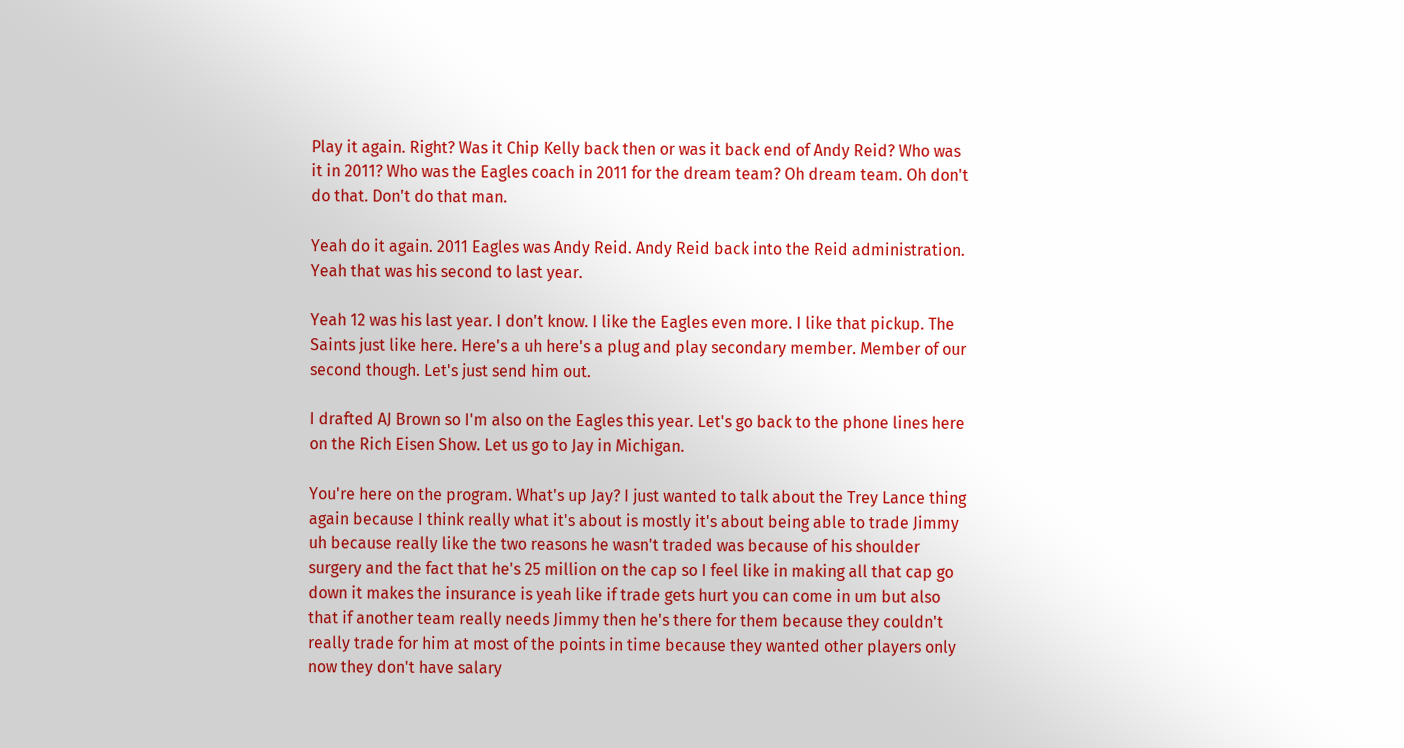Play it again. Right? Was it Chip Kelly back then or was it back end of Andy Reid? Who was it in 2011? Who was the Eagles coach in 2011 for the dream team? Oh dream team. Oh don't do that. Don't do that man.

Yeah do it again. 2011 Eagles was Andy Reid. Andy Reid back into the Reid administration. Yeah that was his second to last year.

Yeah 12 was his last year. I don't know. I like the Eagles even more. I like that pickup. The Saints just like here. Here's a uh here's a plug and play secondary member. Member of our second though. Let's just send him out.

I drafted AJ Brown so I'm also on the Eagles this year. Let's go back to the phone lines here on the Rich Eisen Show. Let us go to Jay in Michigan.

You're here on the program. What's up Jay? I just wanted to talk about the Trey Lance thing again because I think really what it's about is mostly it's about being able to trade Jimmy uh because really like the two reasons he wasn't traded was because of his shoulder surgery and the fact that he's 25 million on the cap so I feel like in making all that cap go down it makes the insurance is yeah like if trade gets hurt you can come in um but also that if another team really needs Jimmy then he's there for them because they couldn't really trade for him at most of the points in time because they wanted other players only now they don't have salary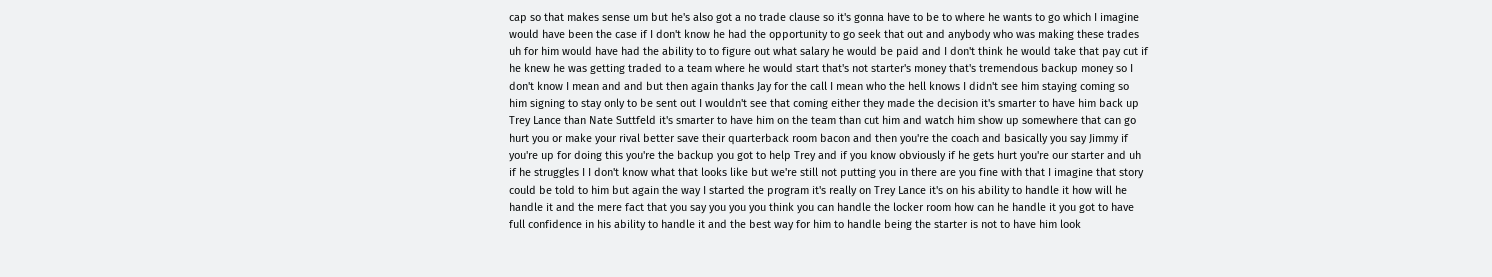cap so that makes sense um but he's also got a no trade clause so it's gonna have to be to where he wants to go which I imagine would have been the case if I don't know he had the opportunity to go seek that out and anybody who was making these trades uh for him would have had the ability to to figure out what salary he would be paid and I don't think he would take that pay cut if he knew he was getting traded to a team where he would start that's not starter's money that's tremendous backup money so I don't know I mean and and but then again thanks Jay for the call I mean who the hell knows I didn't see him staying coming so him signing to stay only to be sent out I wouldn't see that coming either they made the decision it's smarter to have him back up Trey Lance than Nate Suttfeld it's smarter to have him on the team than cut him and watch him show up somewhere that can go hurt you or make your rival better save their quarterback room bacon and then you're the coach and basically you say Jimmy if you're up for doing this you're the backup you got to help Trey and if you know obviously if he gets hurt you're our starter and uh if he struggles I I don't know what that looks like but we're still not putting you in there are you fine with that I imagine that story could be told to him but again the way I started the program it's really on Trey Lance it's on his ability to handle it how will he handle it and the mere fact that you say you you you think you can handle the locker room how can he handle it you got to have full confidence in his ability to handle it and the best way for him to handle being the starter is not to have him look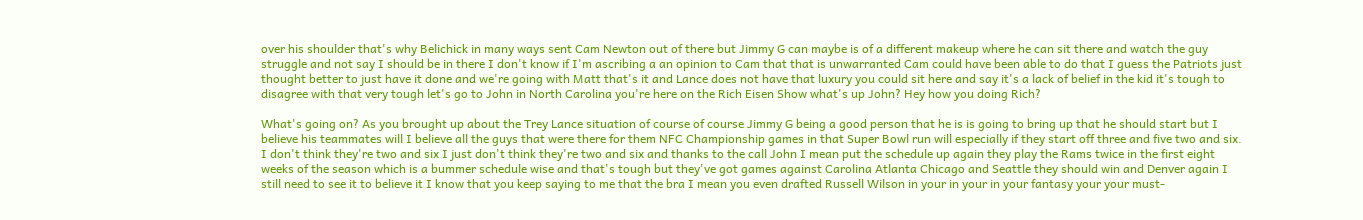over his shoulder that's why Belichick in many ways sent Cam Newton out of there but Jimmy G can maybe is of a different makeup where he can sit there and watch the guy struggle and not say I should be in there I don't know if I'm ascribing a an opinion to Cam that that is unwarranted Cam could have been able to do that I guess the Patriots just thought better to just have it done and we're going with Matt that's it and Lance does not have that luxury you could sit here and say it's a lack of belief in the kid it's tough to disagree with that very tough let's go to John in North Carolina you're here on the Rich Eisen Show what's up John? Hey how you doing Rich?

What's going on? As you brought up about the Trey Lance situation of course of course Jimmy G being a good person that he is is going to bring up that he should start but I believe his teammates will I believe all the guys that were there for them NFC Championship games in that Super Bowl run will especially if they start off three and five two and six. I don't think they're two and six I just don't think they're two and six and thanks to the call John I mean put the schedule up again they play the Rams twice in the first eight weeks of the season which is a bummer schedule wise and that's tough but they've got games against Carolina Atlanta Chicago and Seattle they should win and Denver again I still need to see it to believe it I know that you keep saying to me that the bra I mean you even drafted Russell Wilson in your in your in your fantasy your your must-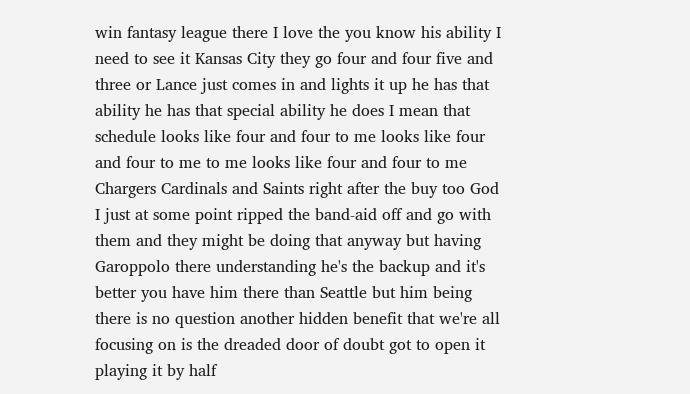win fantasy league there I love the you know his ability I need to see it Kansas City they go four and four five and three or Lance just comes in and lights it up he has that ability he has that special ability he does I mean that schedule looks like four and four to me looks like four and four to me to me looks like four and four to me Chargers Cardinals and Saints right after the buy too God I just at some point ripped the band-aid off and go with them and they might be doing that anyway but having Garoppolo there understanding he's the backup and it's better you have him there than Seattle but him being there is no question another hidden benefit that we're all focusing on is the dreaded door of doubt got to open it playing it by half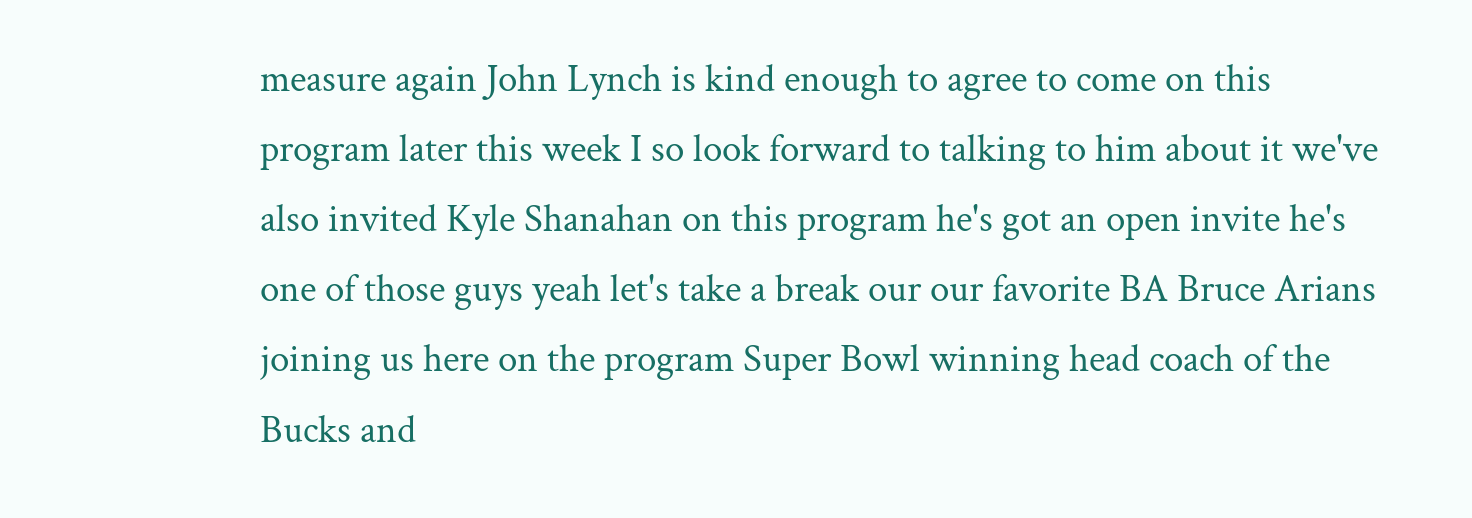measure again John Lynch is kind enough to agree to come on this program later this week I so look forward to talking to him about it we've also invited Kyle Shanahan on this program he's got an open invite he's one of those guys yeah let's take a break our our favorite BA Bruce Arians joining us here on the program Super Bowl winning head coach of the Bucks and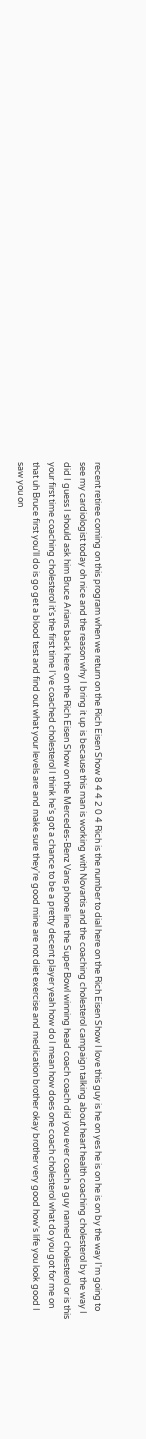recent retiree coming on this program when we return on the Rich Eisen Show 8 4 4 2 0 4 Rich is the number to dial here on the Rich Eisen Show I love this guy is he on yes he is on he is on by the way I'm going to see my cardiologist today oh nice and the reason why I bring it up is because this man is working with Novartis and the coaching cholesterol campaign talking about heart health coaching cholesterol by the way I did I guess I should ask him Bruce Arians back here on the Rich Eisen Show on the Mercedes-Benz Vans phone line the Super Bowl winning head coach coach did you ever coach a guy named cholesterol or is this your first time coaching cholesterol it's the first time I've coached cholesterol I think he's got a chance to be a pretty decent player yeah how do I mean how does one coach cholesterol what do you got for me on that uh Bruce first you'll do is go get a blood test and find out what your levels are and make sure they're good mine are not diet exercise and medication brother okay brother very good how's life you look good I saw you on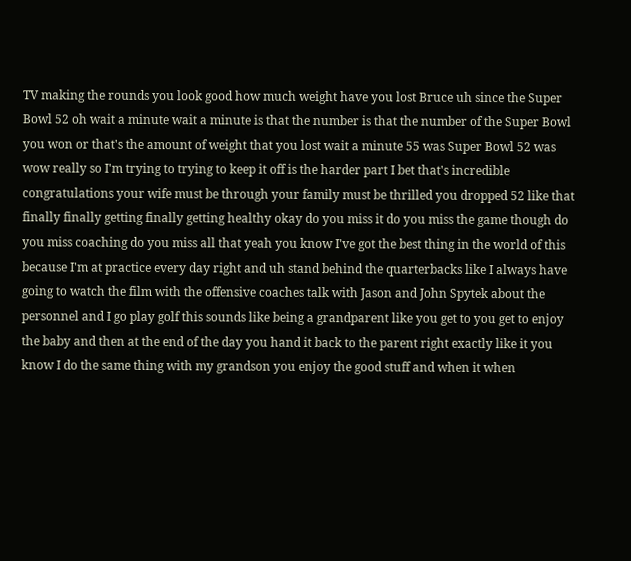TV making the rounds you look good how much weight have you lost Bruce uh since the Super Bowl 52 oh wait a minute wait a minute is that the number is that the number of the Super Bowl you won or that's the amount of weight that you lost wait a minute 55 was Super Bowl 52 was wow really so I'm trying to trying to keep it off is the harder part I bet that's incredible congratulations your wife must be through your family must be thrilled you dropped 52 like that finally finally getting finally getting healthy okay do you miss it do you miss the game though do you miss coaching do you miss all that yeah you know I've got the best thing in the world of this because I'm at practice every day right and uh stand behind the quarterbacks like I always have going to watch the film with the offensive coaches talk with Jason and John Spytek about the personnel and I go play golf this sounds like being a grandparent like you get to you get to enjoy the baby and then at the end of the day you hand it back to the parent right exactly like it you know I do the same thing with my grandson you enjoy the good stuff and when it when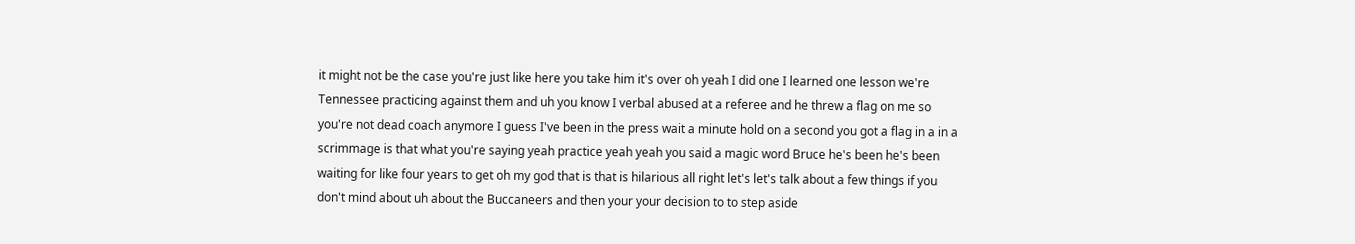it might not be the case you're just like here you take him it's over oh yeah I did one I learned one lesson we're Tennessee practicing against them and uh you know I verbal abused at a referee and he threw a flag on me so you're not dead coach anymore I guess I've been in the press wait a minute hold on a second you got a flag in a in a scrimmage is that what you're saying yeah practice yeah yeah you said a magic word Bruce he's been he's been waiting for like four years to get oh my god that is that is hilarious all right let's let's talk about a few things if you don't mind about uh about the Buccaneers and then your your decision to to step aside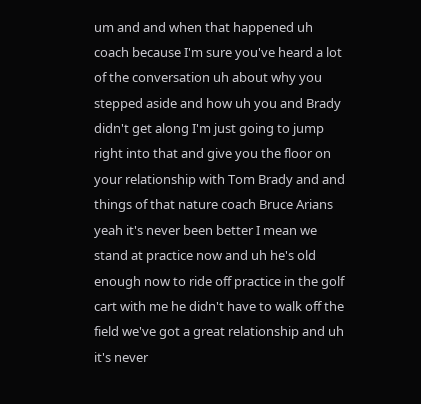um and and when that happened uh coach because I'm sure you've heard a lot of the conversation uh about why you stepped aside and how uh you and Brady didn't get along I'm just going to jump right into that and give you the floor on your relationship with Tom Brady and and things of that nature coach Bruce Arians yeah it's never been better I mean we stand at practice now and uh he's old enough now to ride off practice in the golf cart with me he didn't have to walk off the field we've got a great relationship and uh it's never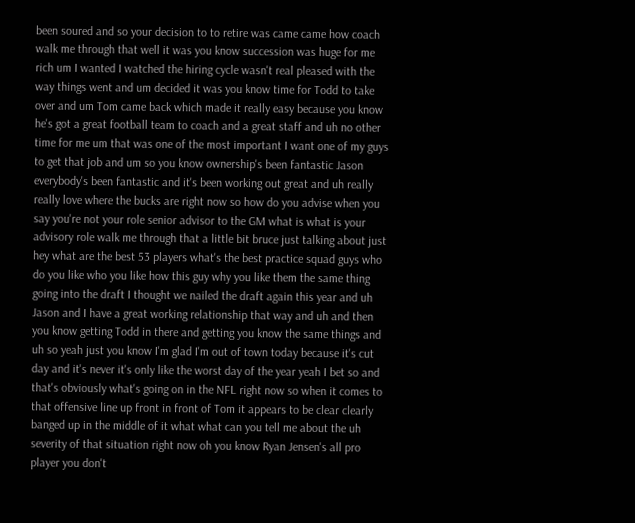been soured and so your decision to to retire was came came how coach walk me through that well it was you know succession was huge for me rich um I wanted I watched the hiring cycle wasn't real pleased with the way things went and um decided it was you know time for Todd to take over and um Tom came back which made it really easy because you know he's got a great football team to coach and a great staff and uh no other time for me um that was one of the most important I want one of my guys to get that job and um so you know ownership's been fantastic Jason everybody's been fantastic and it's been working out great and uh really really love where the bucks are right now so how do you advise when you say you're not your role senior advisor to the GM what is what is your advisory role walk me through that a little bit bruce just talking about just hey what are the best 53 players what's the best practice squad guys who do you like who you like how this guy why you like them the same thing going into the draft I thought we nailed the draft again this year and uh Jason and I have a great working relationship that way and uh and then you know getting Todd in there and getting you know the same things and uh so yeah just you know I'm glad I'm out of town today because it's cut day and it's never it's only like the worst day of the year yeah I bet so and that's obviously what's going on in the NFL right now so when it comes to that offensive line up front in front of Tom it appears to be clear clearly banged up in the middle of it what what can you tell me about the uh severity of that situation right now oh you know Ryan Jensen's all pro player you don't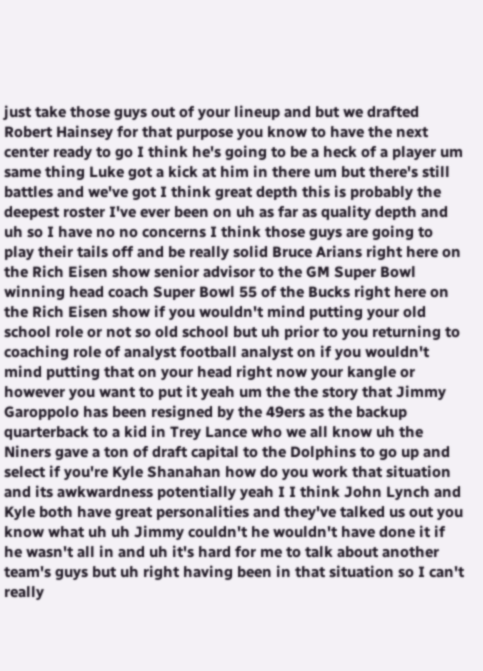just take those guys out of your lineup and but we drafted Robert Hainsey for that purpose you know to have the next center ready to go I think he's going to be a heck of a player um same thing Luke got a kick at him in there um but there's still battles and we've got I think great depth this is probably the deepest roster I've ever been on uh as far as quality depth and uh so I have no no concerns I think those guys are going to play their tails off and be really solid Bruce Arians right here on the Rich Eisen show senior advisor to the GM Super Bowl winning head coach Super Bowl 55 of the Bucks right here on the Rich Eisen show if you wouldn't mind putting your old school role or not so old school but uh prior to you returning to coaching role of analyst football analyst on if you wouldn't mind putting that on your head right now your kangle or however you want to put it yeah um the the story that Jimmy Garoppolo has been resigned by the 49ers as the backup quarterback to a kid in Trey Lance who we all know uh the Niners gave a ton of draft capital to the Dolphins to go up and select if you're Kyle Shanahan how do you work that situation and its awkwardness potentially yeah I I think John Lynch and Kyle both have great personalities and they've talked us out you know what uh uh Jimmy couldn't he wouldn't have done it if he wasn't all in and uh it's hard for me to talk about another team's guys but uh right having been in that situation so I can't really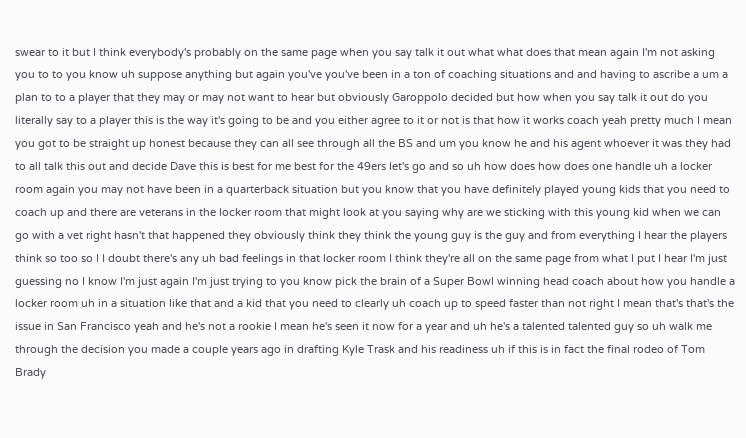swear to it but I think everybody's probably on the same page when you say talk it out what what does that mean again I'm not asking you to to you know uh suppose anything but again you've you've been in a ton of coaching situations and and having to ascribe a um a plan to to a player that they may or may not want to hear but obviously Garoppolo decided but how when you say talk it out do you literally say to a player this is the way it's going to be and you either agree to it or not is that how it works coach yeah pretty much I mean you got to be straight up honest because they can all see through all the BS and um you know he and his agent whoever it was they had to all talk this out and decide Dave this is best for me best for the 49ers let's go and so uh how does how does one handle uh a locker room again you may not have been in a quarterback situation but you know that you have definitely played young kids that you need to coach up and there are veterans in the locker room that might look at you saying why are we sticking with this young kid when we can go with a vet right hasn't that happened they obviously think they think the young guy is the guy and from everything I hear the players think so too so I I doubt there's any uh bad feelings in that locker room I think they're all on the same page from what I put I hear I'm just guessing no I know I'm just again I'm just trying to you know pick the brain of a Super Bowl winning head coach about how you handle a locker room uh in a situation like that and a kid that you need to clearly uh coach up to speed faster than not right I mean that's that's the issue in San Francisco yeah and he's not a rookie I mean he's seen it now for a year and uh he's a talented talented guy so uh walk me through the decision you made a couple years ago in drafting Kyle Trask and his readiness uh if this is in fact the final rodeo of Tom Brady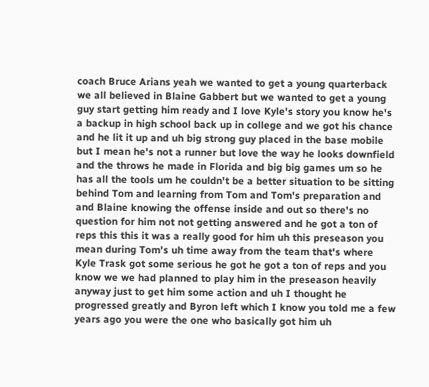coach Bruce Arians yeah we wanted to get a young quarterback we all believed in Blaine Gabbert but we wanted to get a young guy start getting him ready and I love Kyle's story you know he's a backup in high school back up in college and we got his chance and he lit it up and uh big strong guy placed in the base mobile but I mean he's not a runner but love the way he looks downfield and the throws he made in Florida and big big games um so he has all the tools um he couldn't be a better situation to be sitting behind Tom and learning from Tom and Tom's preparation and and Blaine knowing the offense inside and out so there's no question for him not not getting answered and he got a ton of reps this this it was a really good for him uh this preseason you mean during Tom's uh time away from the team that's where Kyle Trask got some serious he got he got a ton of reps and you know we we had planned to play him in the preseason heavily anyway just to get him some action and uh I thought he progressed greatly and Byron left which I know you told me a few years ago you were the one who basically got him uh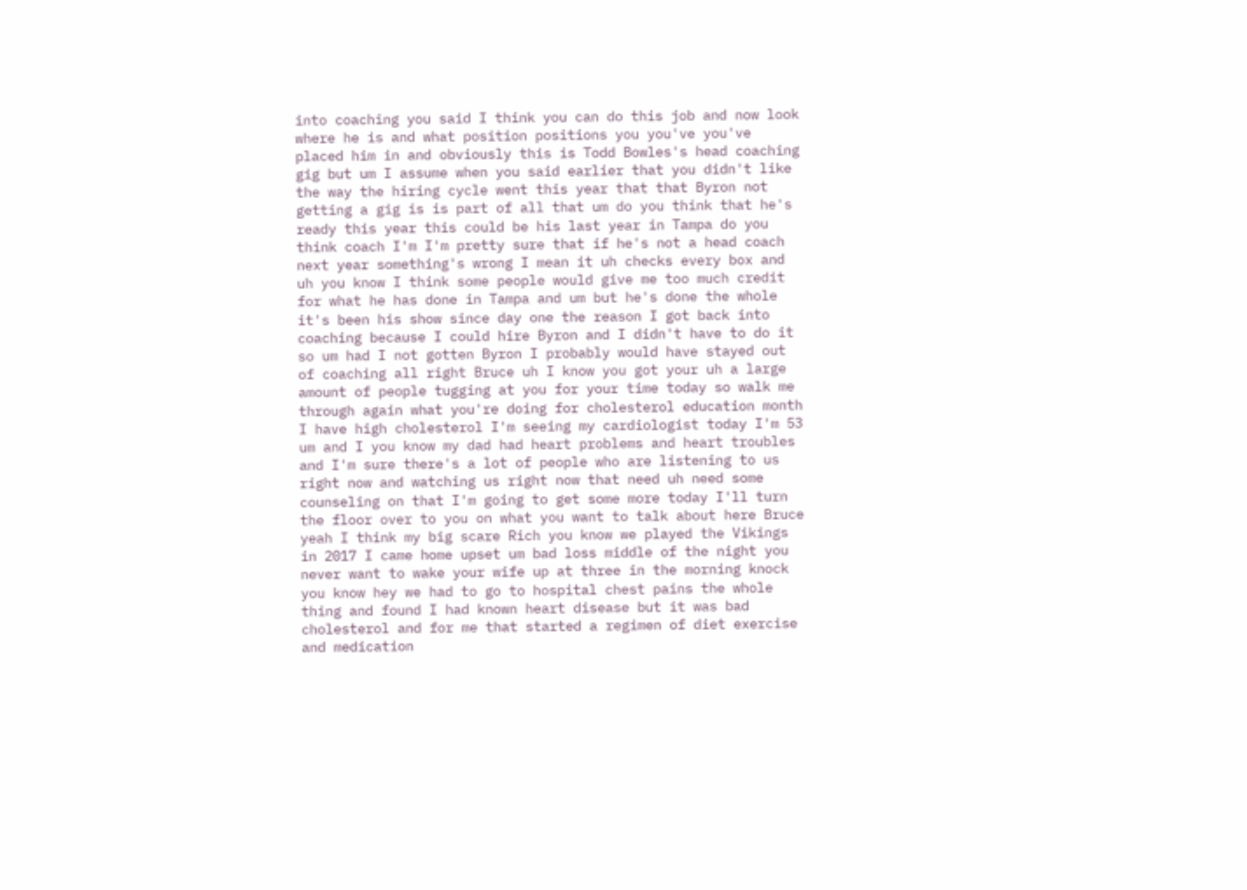into coaching you said I think you can do this job and now look where he is and what position positions you you've you've placed him in and obviously this is Todd Bowles's head coaching gig but um I assume when you said earlier that you didn't like the way the hiring cycle went this year that that Byron not getting a gig is is part of all that um do you think that he's ready this year this could be his last year in Tampa do you think coach I'm I'm pretty sure that if he's not a head coach next year something's wrong I mean it uh checks every box and uh you know I think some people would give me too much credit for what he has done in Tampa and um but he's done the whole it's been his show since day one the reason I got back into coaching because I could hire Byron and I didn't have to do it so um had I not gotten Byron I probably would have stayed out of coaching all right Bruce uh I know you got your uh a large amount of people tugging at you for your time today so walk me through again what you're doing for cholesterol education month I have high cholesterol I'm seeing my cardiologist today I'm 53 um and I you know my dad had heart problems and heart troubles and I'm sure there's a lot of people who are listening to us right now and watching us right now that need uh need some counseling on that I'm going to get some more today I'll turn the floor over to you on what you want to talk about here Bruce yeah I think my big scare Rich you know we played the Vikings in 2017 I came home upset um bad loss middle of the night you never want to wake your wife up at three in the morning knock you know hey we had to go to hospital chest pains the whole thing and found I had known heart disease but it was bad cholesterol and for me that started a regimen of diet exercise and medication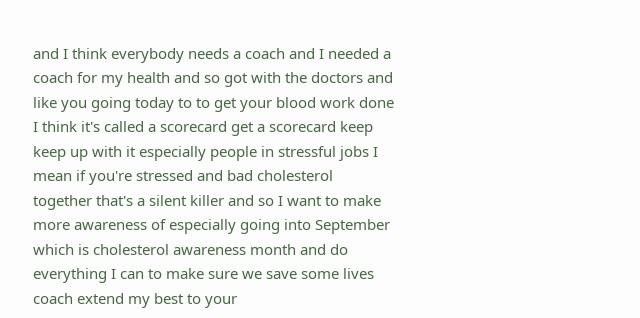and I think everybody needs a coach and I needed a coach for my health and so got with the doctors and like you going today to to get your blood work done I think it's called a scorecard get a scorecard keep keep up with it especially people in stressful jobs I mean if you're stressed and bad cholesterol together that's a silent killer and so I want to make more awareness of especially going into September which is cholesterol awareness month and do everything I can to make sure we save some lives coach extend my best to your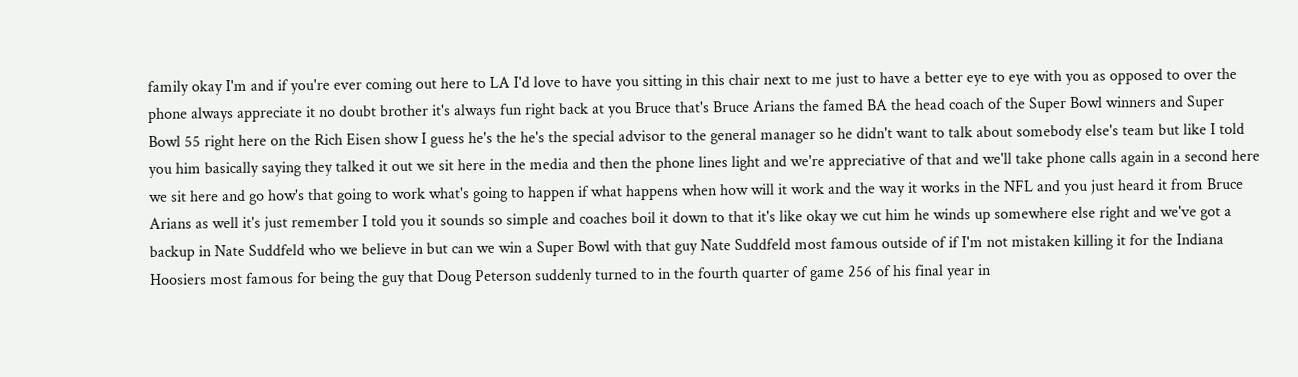family okay I'm and if you're ever coming out here to LA I'd love to have you sitting in this chair next to me just to have a better eye to eye with you as opposed to over the phone always appreciate it no doubt brother it's always fun right back at you Bruce that's Bruce Arians the famed BA the head coach of the Super Bowl winners and Super Bowl 55 right here on the Rich Eisen show I guess he's the he's the special advisor to the general manager so he didn't want to talk about somebody else's team but like I told you him basically saying they talked it out we sit here in the media and then the phone lines light and we're appreciative of that and we'll take phone calls again in a second here we sit here and go how's that going to work what's going to happen if what happens when how will it work and the way it works in the NFL and you just heard it from Bruce Arians as well it's just remember I told you it sounds so simple and coaches boil it down to that it's like okay we cut him he winds up somewhere else right and we've got a backup in Nate Suddfeld who we believe in but can we win a Super Bowl with that guy Nate Suddfeld most famous outside of if I'm not mistaken killing it for the Indiana Hoosiers most famous for being the guy that Doug Peterson suddenly turned to in the fourth quarter of game 256 of his final year in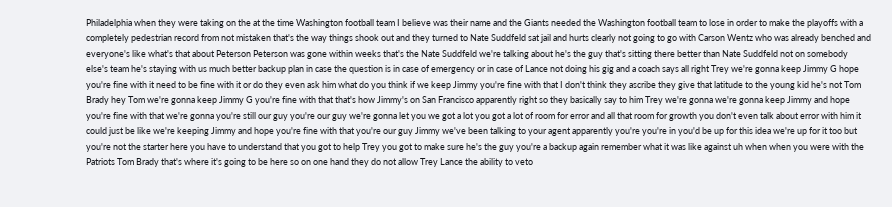Philadelphia when they were taking on the at the time Washington football team I believe was their name and the Giants needed the Washington football team to lose in order to make the playoffs with a completely pedestrian record from not mistaken that's the way things shook out and they turned to Nate Suddfeld sat jail and hurts clearly not going to go with Carson Wentz who was already benched and everyone's like what's that about Peterson Peterson was gone within weeks that's the Nate Suddfeld we're talking about he's the guy that's sitting there better than Nate Suddfeld not on somebody else's team he's staying with us much better backup plan in case the question is in case of emergency or in case of Lance not doing his gig and a coach says all right Trey we're gonna keep Jimmy G hope you're fine with it need to be fine with it or do they even ask him what do you think if we keep Jimmy you're fine with that I don't think they ascribe they give that latitude to the young kid he's not Tom Brady hey Tom we're gonna keep Jimmy G you're fine with that that's how Jimmy's on San Francisco apparently right so they basically say to him Trey we're gonna we're gonna keep Jimmy and hope you're fine with that we're gonna you're still our guy you're our guy we're gonna let you we got a lot you got a lot of room for error and all that room for growth you don't even talk about error with him it could just be like we're keeping Jimmy and hope you're fine with that you're our guy Jimmy we've been talking to your agent apparently you're you're in you'd be up for this idea we're up for it too but you're not the starter here you have to understand that you got to help Trey you got to make sure he's the guy you're a backup again remember what it was like against uh when when you were with the Patriots Tom Brady that's where it's going to be here so on one hand they do not allow Trey Lance the ability to veto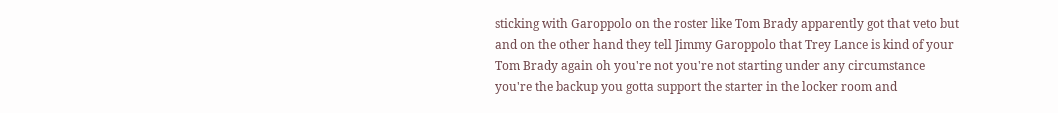sticking with Garoppolo on the roster like Tom Brady apparently got that veto but and on the other hand they tell Jimmy Garoppolo that Trey Lance is kind of your Tom Brady again oh you're not you're not starting under any circumstance you're the backup you gotta support the starter in the locker room and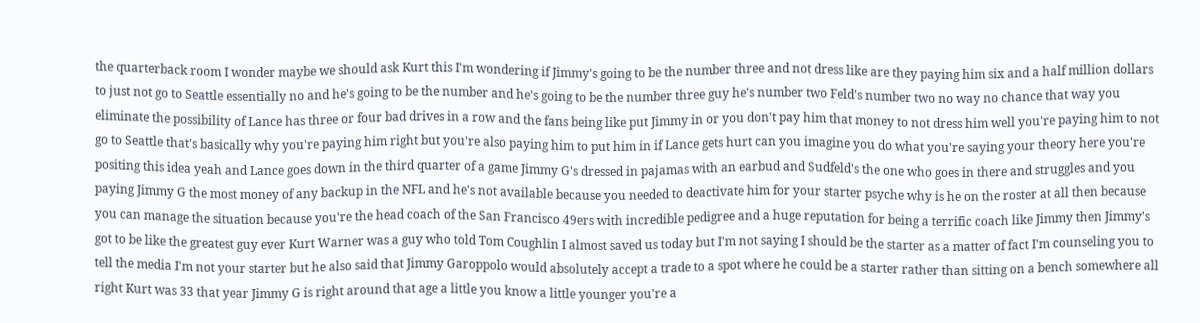the quarterback room I wonder maybe we should ask Kurt this I'm wondering if Jimmy's going to be the number three and not dress like are they paying him six and a half million dollars to just not go to Seattle essentially no and he's going to be the number and he's going to be the number three guy he's number two Feld's number two no way no chance that way you eliminate the possibility of Lance has three or four bad drives in a row and the fans being like put Jimmy in or you don't pay him that money to not dress him well you're paying him to not go to Seattle that's basically why you're paying him right but you're also paying him to put him in if Lance gets hurt can you imagine you do what you're saying your theory here you're positing this idea yeah and Lance goes down in the third quarter of a game Jimmy G's dressed in pajamas with an earbud and Sudfeld's the one who goes in there and struggles and you paying Jimmy G the most money of any backup in the NFL and he's not available because you needed to deactivate him for your starter psyche why is he on the roster at all then because you can manage the situation because you're the head coach of the San Francisco 49ers with incredible pedigree and a huge reputation for being a terrific coach like Jimmy then Jimmy's got to be like the greatest guy ever Kurt Warner was a guy who told Tom Coughlin I almost saved us today but I'm not saying I should be the starter as a matter of fact I'm counseling you to tell the media I'm not your starter but he also said that Jimmy Garoppolo would absolutely accept a trade to a spot where he could be a starter rather than sitting on a bench somewhere all right Kurt was 33 that year Jimmy G is right around that age a little you know a little younger you're a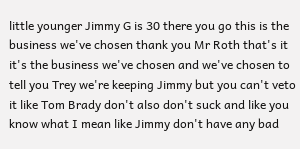little younger Jimmy G is 30 there you go this is the business we've chosen thank you Mr Roth that's it it's the business we've chosen and we've chosen to tell you Trey we're keeping Jimmy but you can't veto it like Tom Brady don't also don't suck and like you know what I mean like Jimmy don't have any bad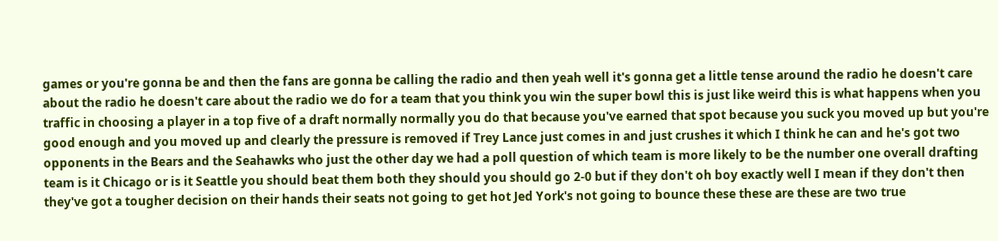games or you're gonna be and then the fans are gonna be calling the radio and then yeah well it's gonna get a little tense around the radio he doesn't care about the radio he doesn't care about the radio we do for a team that you think you win the super bowl this is just like weird this is what happens when you traffic in choosing a player in a top five of a draft normally normally you do that because you've earned that spot because you suck you moved up but you're good enough and you moved up and clearly the pressure is removed if Trey Lance just comes in and just crushes it which I think he can and he's got two opponents in the Bears and the Seahawks who just the other day we had a poll question of which team is more likely to be the number one overall drafting team is it Chicago or is it Seattle you should beat them both they should you should go 2-0 but if they don't oh boy exactly well I mean if they don't then they've got a tougher decision on their hands their seats not going to get hot Jed York's not going to bounce these these are these are two true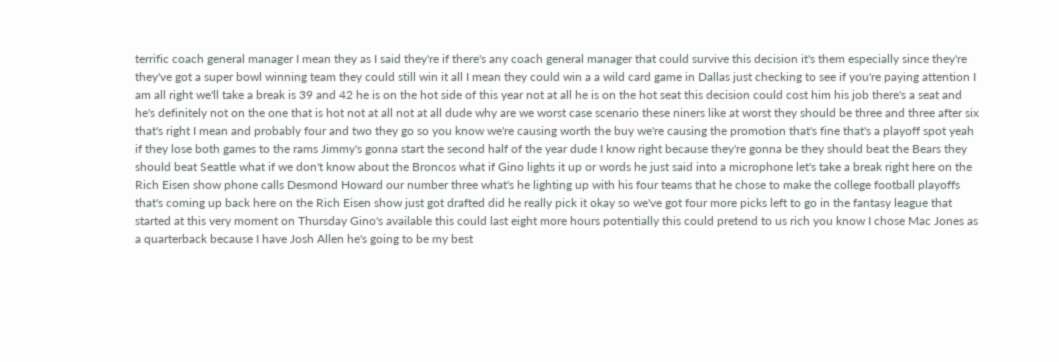terrific coach general manager I mean they as I said they're if there's any coach general manager that could survive this decision it's them especially since they're they've got a super bowl winning team they could still win it all I mean they could win a a wild card game in Dallas just checking to see if you're paying attention I am all right we'll take a break is 39 and 42 he is on the hot side of this year not at all he is on the hot seat this decision could cost him his job there's a seat and he's definitely not on the one that is hot not at all not at all dude why are we worst case scenario these niners like at worst they should be three and three after six that's right I mean and probably four and two they go so you know we're causing worth the buy we're causing the promotion that's fine that's a playoff spot yeah if they lose both games to the rams Jimmy's gonna start the second half of the year dude I know right because they're gonna be they should beat the Bears they should beat Seattle what if we don't know about the Broncos what if Gino lights it up or words he just said into a microphone let's take a break right here on the Rich Eisen show phone calls Desmond Howard our number three what's he lighting up with his four teams that he chose to make the college football playoffs that's coming up back here on the Rich Eisen show just got drafted did he really pick it okay so we've got four more picks left to go in the fantasy league that started at this very moment on Thursday Gino's available this could last eight more hours potentially this could pretend to us rich you know I chose Mac Jones as a quarterback because I have Josh Allen he's going to be my best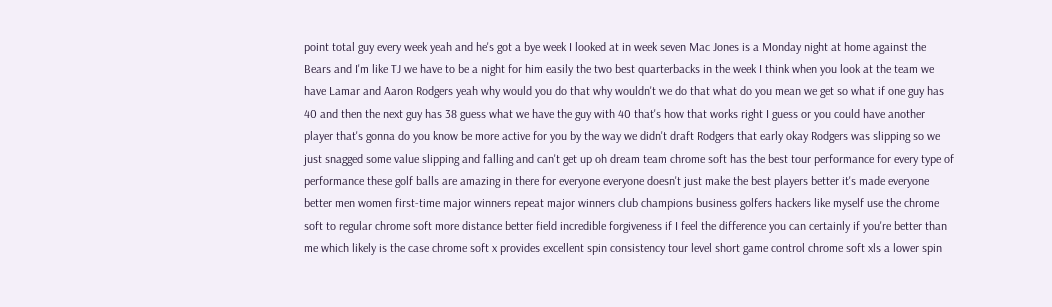point total guy every week yeah and he's got a bye week I looked at in week seven Mac Jones is a Monday night at home against the Bears and I'm like TJ we have to be a night for him easily the two best quarterbacks in the week I think when you look at the team we have Lamar and Aaron Rodgers yeah why would you do that why wouldn't we do that what do you mean we get so what if one guy has 40 and then the next guy has 38 guess what we have the guy with 40 that's how that works right I guess or you could have another player that's gonna do you know be more active for you by the way we didn't draft Rodgers that early okay Rodgers was slipping so we just snagged some value slipping and falling and can't get up oh dream team chrome soft has the best tour performance for every type of performance these golf balls are amazing in there for everyone everyone doesn't just make the best players better it's made everyone better men women first-time major winners repeat major winners club champions business golfers hackers like myself use the chrome soft to regular chrome soft more distance better field incredible forgiveness if I feel the difference you can certainly if you're better than me which likely is the case chrome soft x provides excellent spin consistency tour level short game control chrome soft xls a lower spin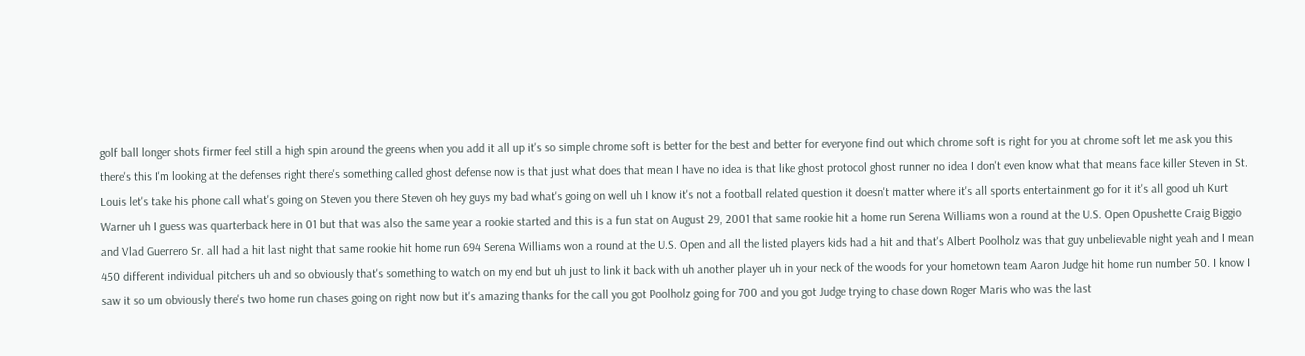golf ball longer shots firmer feel still a high spin around the greens when you add it all up it's so simple chrome soft is better for the best and better for everyone find out which chrome soft is right for you at chrome soft let me ask you this there's this I'm looking at the defenses right there's something called ghost defense now is that just what does that mean I have no idea is that like ghost protocol ghost runner no idea I don't even know what that means face killer Steven in St. Louis let's take his phone call what's going on Steven you there Steven oh hey guys my bad what's going on well uh I know it's not a football related question it doesn't matter where it's all sports entertainment go for it it's all good uh Kurt Warner uh I guess was quarterback here in 01 but that was also the same year a rookie started and this is a fun stat on August 29, 2001 that same rookie hit a home run Serena Williams won a round at the U.S. Open Opushette Craig Biggio and Vlad Guerrero Sr. all had a hit last night that same rookie hit home run 694 Serena Williams won a round at the U.S. Open and all the listed players kids had a hit and that's Albert Poolholz was that guy unbelievable night yeah and I mean 450 different individual pitchers uh and so obviously that's something to watch on my end but uh just to link it back with uh another player uh in your neck of the woods for your hometown team Aaron Judge hit home run number 50. I know I saw it so um obviously there's two home run chases going on right now but it's amazing thanks for the call you got Poolholz going for 700 and you got Judge trying to chase down Roger Maris who was the last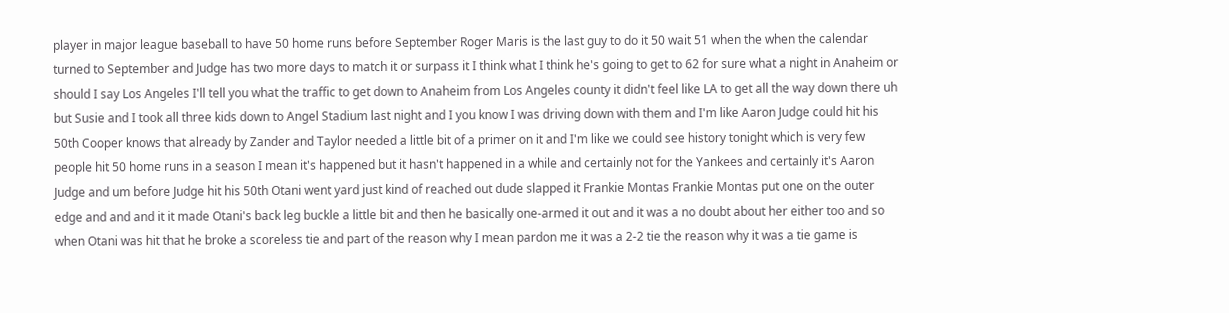player in major league baseball to have 50 home runs before September Roger Maris is the last guy to do it 50 wait 51 when the when the calendar turned to September and Judge has two more days to match it or surpass it I think what I think he's going to get to 62 for sure what a night in Anaheim or should I say Los Angeles I'll tell you what the traffic to get down to Anaheim from Los Angeles county it didn't feel like LA to get all the way down there uh but Susie and I took all three kids down to Angel Stadium last night and I you know I was driving down with them and I'm like Aaron Judge could hit his 50th Cooper knows that already by Zander and Taylor needed a little bit of a primer on it and I'm like we could see history tonight which is very few people hit 50 home runs in a season I mean it's happened but it hasn't happened in a while and certainly not for the Yankees and certainly it's Aaron Judge and um before Judge hit his 50th Otani went yard just kind of reached out dude slapped it Frankie Montas Frankie Montas put one on the outer edge and and and it it made Otani's back leg buckle a little bit and then he basically one-armed it out and it was a no doubt about her either too and so when Otani was hit that he broke a scoreless tie and part of the reason why I mean pardon me it was a 2-2 tie the reason why it was a tie game is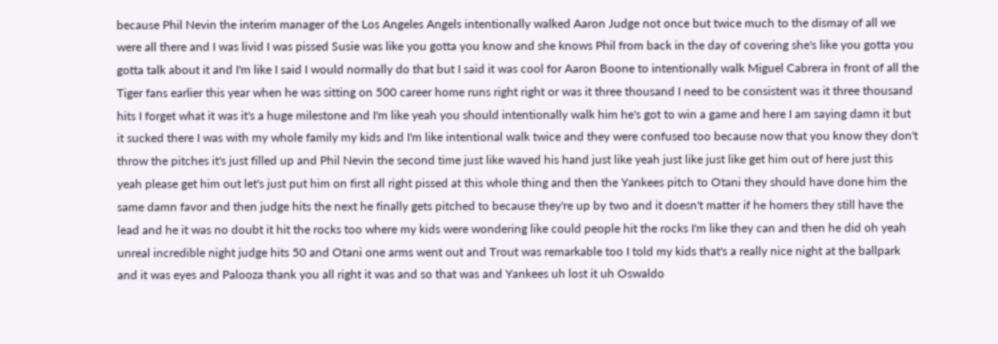because Phil Nevin the interim manager of the Los Angeles Angels intentionally walked Aaron Judge not once but twice much to the dismay of all we were all there and I was livid I was pissed Susie was like you gotta you know and she knows Phil from back in the day of covering she's like you gotta you gotta talk about it and I'm like I said I would normally do that but I said it was cool for Aaron Boone to intentionally walk Miguel Cabrera in front of all the Tiger fans earlier this year when he was sitting on 500 career home runs right right or was it three thousand I need to be consistent was it three thousand hits I forget what it was it's a huge milestone and I'm like yeah you should intentionally walk him he's got to win a game and here I am saying damn it but it sucked there I was with my whole family my kids and I'm like intentional walk twice and they were confused too because now that you know they don't throw the pitches it's just filled up and Phil Nevin the second time just like waved his hand just like yeah just like just like get him out of here just this yeah please get him out let's just put him on first all right pissed at this whole thing and then the Yankees pitch to Otani they should have done him the same damn favor and then judge hits the next he finally gets pitched to because they're up by two and it doesn't matter if he homers they still have the lead and he it was no doubt it hit the rocks too where my kids were wondering like could people hit the rocks I'm like they can and then he did oh yeah unreal incredible night judge hits 50 and Otani one arms went out and Trout was remarkable too I told my kids that's a really nice night at the ballpark and it was eyes and Palooza thank you all right it was and so that was and Yankees uh lost it uh Oswaldo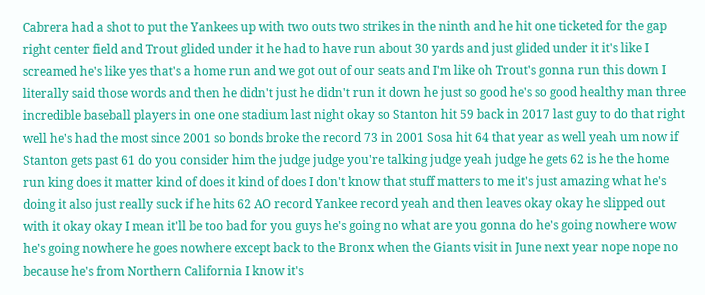Cabrera had a shot to put the Yankees up with two outs two strikes in the ninth and he hit one ticketed for the gap right center field and Trout glided under it he had to have run about 30 yards and just glided under it it's like I screamed he's like yes that's a home run and we got out of our seats and I'm like oh Trout's gonna run this down I literally said those words and then he didn't just he didn't run it down he just so good he's so good healthy man three incredible baseball players in one one stadium last night okay so Stanton hit 59 back in 2017 last guy to do that right well he's had the most since 2001 so bonds broke the record 73 in 2001 Sosa hit 64 that year as well yeah um now if Stanton gets past 61 do you consider him the judge judge you're talking judge yeah judge he gets 62 is he the home run king does it matter kind of does it kind of does I don't know that stuff matters to me it's just amazing what he's doing it also just really suck if he hits 62 AO record Yankee record yeah and then leaves okay okay he slipped out with it okay okay I mean it'll be too bad for you guys he's going no what are you gonna do he's going nowhere wow he's going nowhere he goes nowhere except back to the Bronx when the Giants visit in June next year nope nope no because he's from Northern California I know it's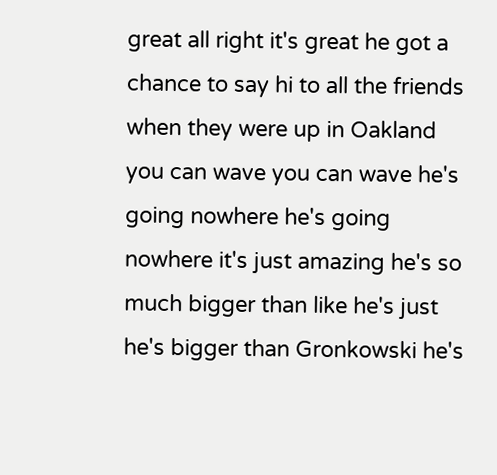great all right it's great he got a chance to say hi to all the friends when they were up in Oakland you can wave you can wave he's going nowhere he's going nowhere it's just amazing he's so much bigger than like he's just he's bigger than Gronkowski he's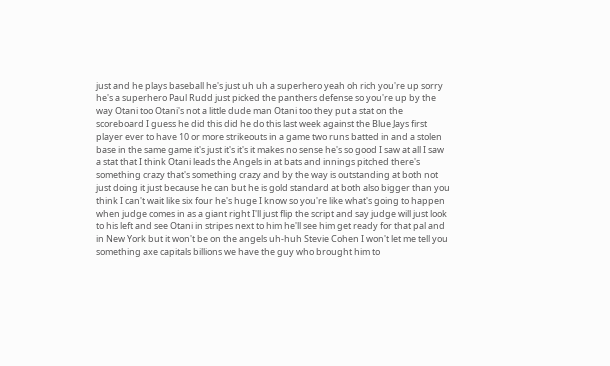just and he plays baseball he's just uh uh a superhero yeah oh rich you're up sorry he's a superhero Paul Rudd just picked the panthers defense so you're up by the way Otani too Otani's not a little dude man Otani too they put a stat on the scoreboard I guess he did this did he do this last week against the Blue Jays first player ever to have 10 or more strikeouts in a game two runs batted in and a stolen base in the same game it's just it's it's it makes no sense he's so good I saw at all I saw a stat that I think Otani leads the Angels in at bats and innings pitched there's something crazy that's something crazy and by the way is outstanding at both not just doing it just because he can but he is gold standard at both also bigger than you think I can't wait like six four he's huge I know so you're like what's going to happen when judge comes in as a giant right I'll just flip the script and say judge will just look to his left and see Otani in stripes next to him he'll see him get ready for that pal and in New York but it won't be on the angels uh-huh Stevie Cohen I won't let me tell you something axe capitals billions we have the guy who brought him to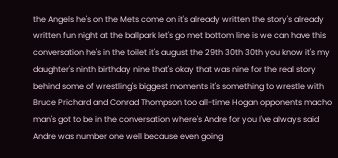the Angels he's on the Mets come on it's already written the story's already written fun night at the ballpark let's go met bottom line is we can have this conversation he's in the toilet it's august the 29th 30th 30th you know it's my daughter's ninth birthday nine that's okay that was nine for the real story behind some of wrestling's biggest moments it's something to wrestle with Bruce Prichard and Conrad Thompson too all-time Hogan opponents macho man's got to be in the conversation where's Andre for you I've always said Andre was number one well because even going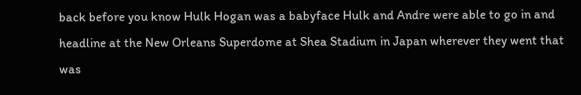back before you know Hulk Hogan was a babyface Hulk and Andre were able to go in and headline at the New Orleans Superdome at Shea Stadium in Japan wherever they went that was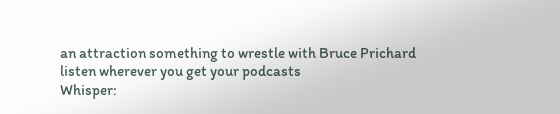an attraction something to wrestle with Bruce Prichard listen wherever you get your podcasts
Whisper: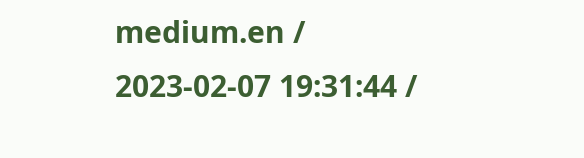medium.en / 2023-02-07 19:31:44 /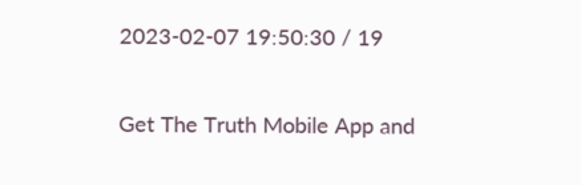2023-02-07 19:50:30 / 19

Get The Truth Mobile App and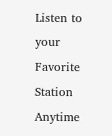Listen to your Favorite Station Anytime